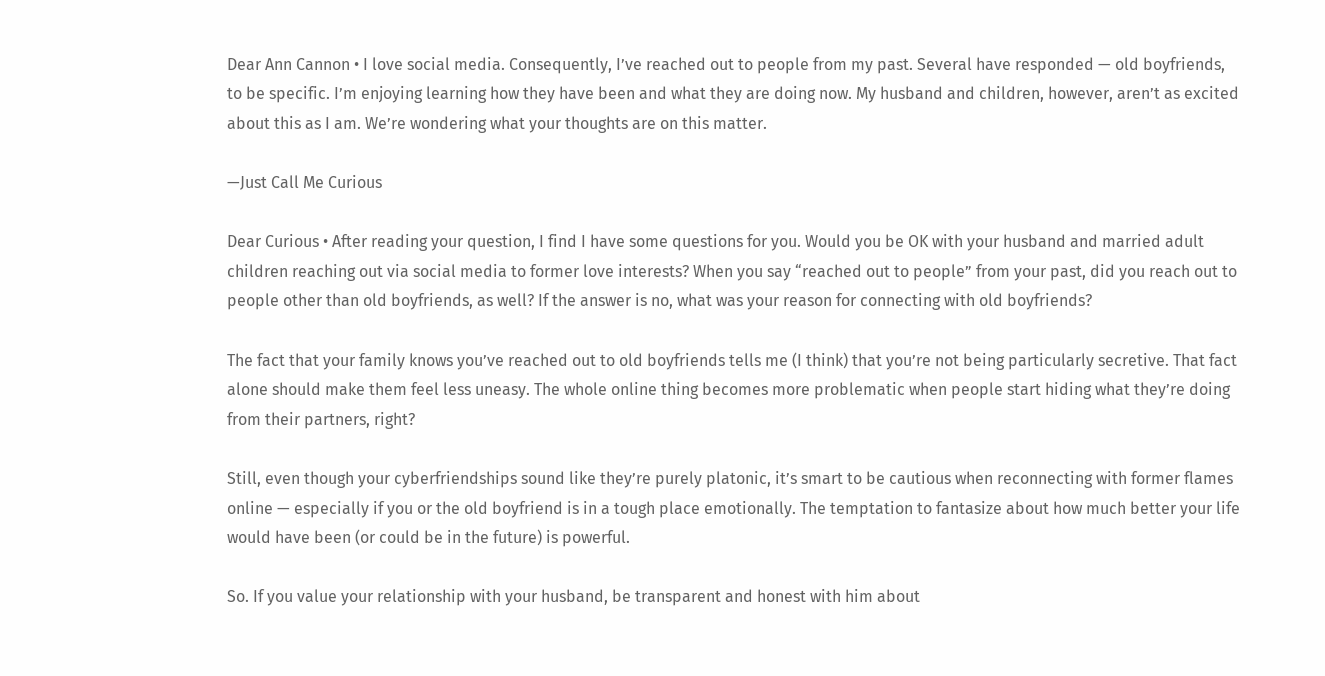Dear Ann Cannon • I love social media. Consequently, I’ve reached out to people from my past. Several have responded — old boyfriends, to be specific. I’m enjoying learning how they have been and what they are doing now. My husband and children, however, aren’t as excited about this as I am. We’re wondering what your thoughts are on this matter.

—Just Call Me Curious

Dear Curious • After reading your question, I find I have some questions for you. Would you be OK with your husband and married adult children reaching out via social media to former love interests? When you say “reached out to people” from your past, did you reach out to people other than old boyfriends, as well? If the answer is no, what was your reason for connecting with old boyfriends?

The fact that your family knows you’ve reached out to old boyfriends tells me (I think) that you’re not being particularly secretive. That fact alone should make them feel less uneasy. The whole online thing becomes more problematic when people start hiding what they’re doing from their partners, right?

Still, even though your cyberfriendships sound like they’re purely platonic, it’s smart to be cautious when reconnecting with former flames online — especially if you or the old boyfriend is in a tough place emotionally. The temptation to fantasize about how much better your life would have been (or could be in the future) is powerful.

So. If you value your relationship with your husband, be transparent and honest with him about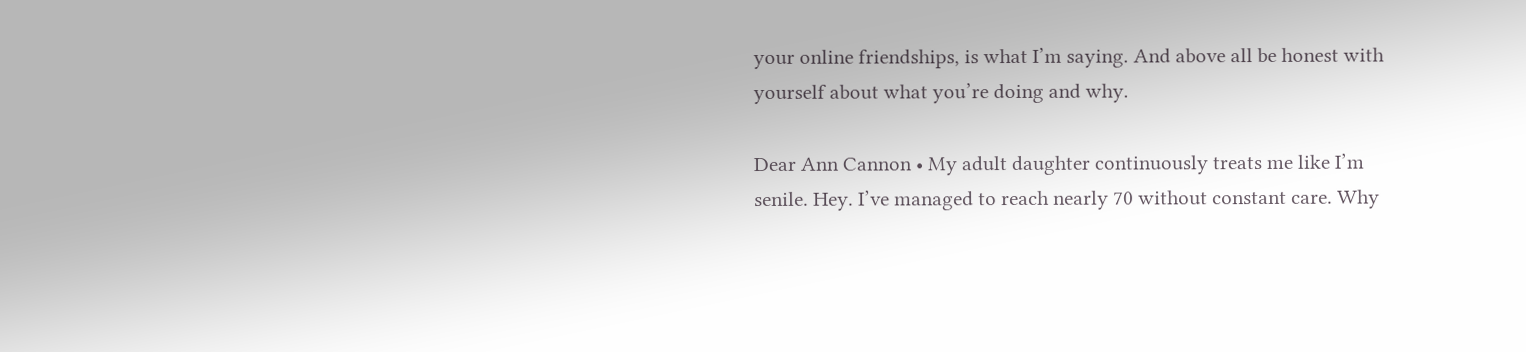your online friendships, is what I’m saying. And above all be honest with yourself about what you’re doing and why.

Dear Ann Cannon • My adult daughter continuously treats me like I’m senile. Hey. I’ve managed to reach nearly 70 without constant care. Why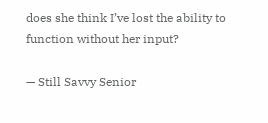does she think I’ve lost the ability to function without her input?

— Still Savvy Senior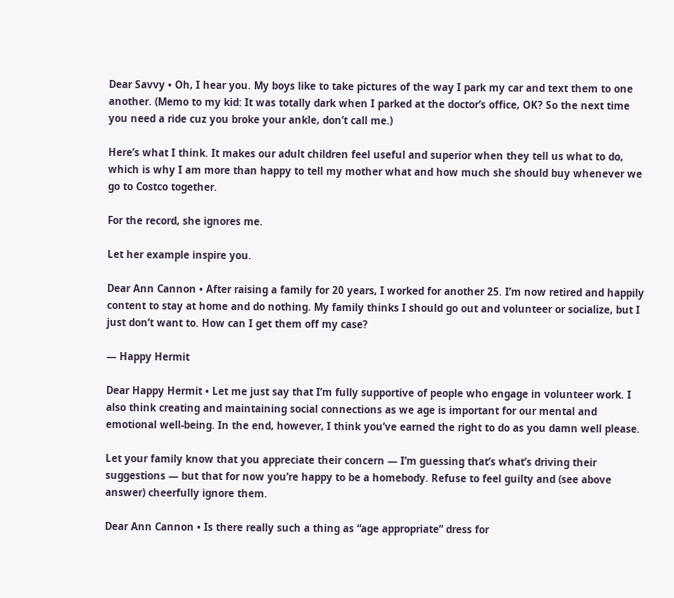Dear Savvy • Oh, I hear you. My boys like to take pictures of the way I park my car and text them to one another. (Memo to my kid: It was totally dark when I parked at the doctor’s office, OK? So the next time you need a ride cuz you broke your ankle, don’t call me.)

Here’s what I think. It makes our adult children feel useful and superior when they tell us what to do, which is why I am more than happy to tell my mother what and how much she should buy whenever we go to Costco together.

For the record, she ignores me.

Let her example inspire you.

Dear Ann Cannon • After raising a family for 20 years, I worked for another 25. I’m now retired and happily content to stay at home and do nothing. My family thinks I should go out and volunteer or socialize, but I just don’t want to. How can I get them off my case?

— Happy Hermit

Dear Happy Hermit • Let me just say that I’m fully supportive of people who engage in volunteer work. I also think creating and maintaining social connections as we age is important for our mental and emotional well-being. In the end, however, I think you’ve earned the right to do as you damn well please.

Let your family know that you appreciate their concern — I’m guessing that’s what’s driving their suggestions — but that for now you’re happy to be a homebody. Refuse to feel guilty and (see above answer) cheerfully ignore them.

Dear Ann Cannon • Is there really such a thing as “age appropriate” dress for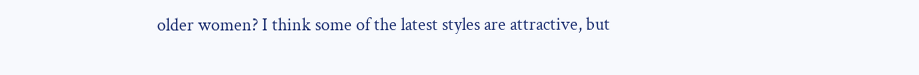older women? I think some of the latest styles are attractive, but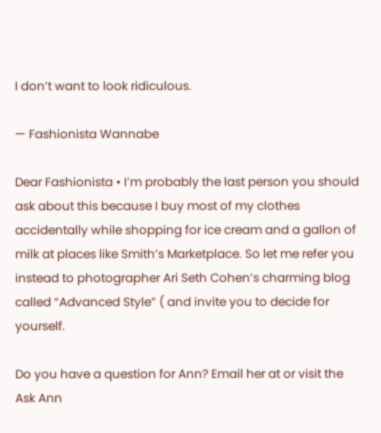I don’t want to look ridiculous.

— Fashionista Wannabe

Dear Fashionista • I’m probably the last person you should ask about this because I buy most of my clothes accidentally while shopping for ice cream and a gallon of milk at places like Smith’s Marketplace. So let me refer you instead to photographer Ari Seth Cohen’s charming blog called “Advanced Style” ( and invite you to decide for yourself.

Do you have a question for Ann? Email her at or visit the Ask Ann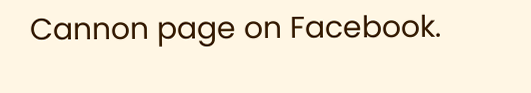Cannon page on Facebook.